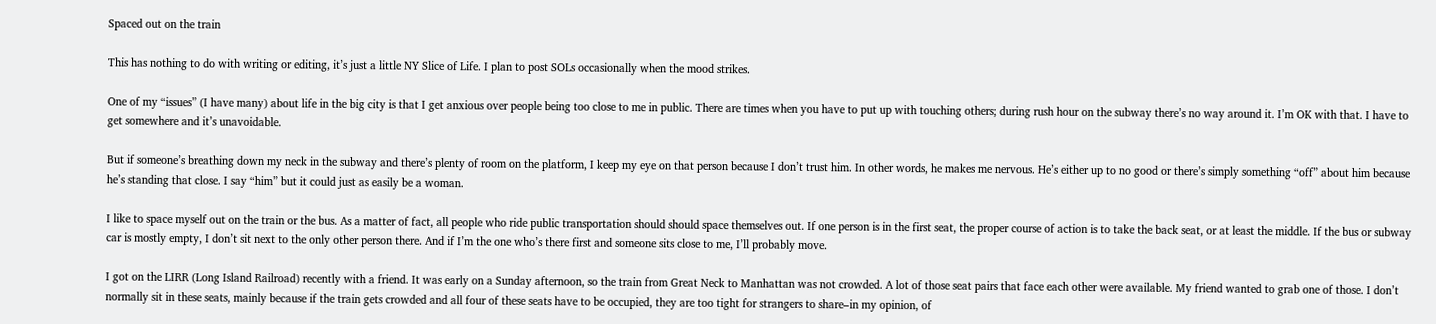Spaced out on the train

This has nothing to do with writing or editing, it’s just a little NY Slice of Life. I plan to post SOLs occasionally when the mood strikes.

One of my “issues” (I have many) about life in the big city is that I get anxious over people being too close to me in public. There are times when you have to put up with touching others; during rush hour on the subway there’s no way around it. I’m OK with that. I have to get somewhere and it’s unavoidable.

But if someone’s breathing down my neck in the subway and there’s plenty of room on the platform, I keep my eye on that person because I don’t trust him. In other words, he makes me nervous. He’s either up to no good or there’s simply something “off” about him because he’s standing that close. I say “him” but it could just as easily be a woman.

I like to space myself out on the train or the bus. As a matter of fact, all people who ride public transportation should should space themselves out. If one person is in the first seat, the proper course of action is to take the back seat, or at least the middle. If the bus or subway car is mostly empty, I don’t sit next to the only other person there. And if I’m the one who’s there first and someone sits close to me, I’ll probably move.

I got on the LIRR (Long Island Railroad) recently with a friend. It was early on a Sunday afternoon, so the train from Great Neck to Manhattan was not crowded. A lot of those seat pairs that face each other were available. My friend wanted to grab one of those. I don’t normally sit in these seats, mainly because if the train gets crowded and all four of these seats have to be occupied, they are too tight for strangers to share–in my opinion, of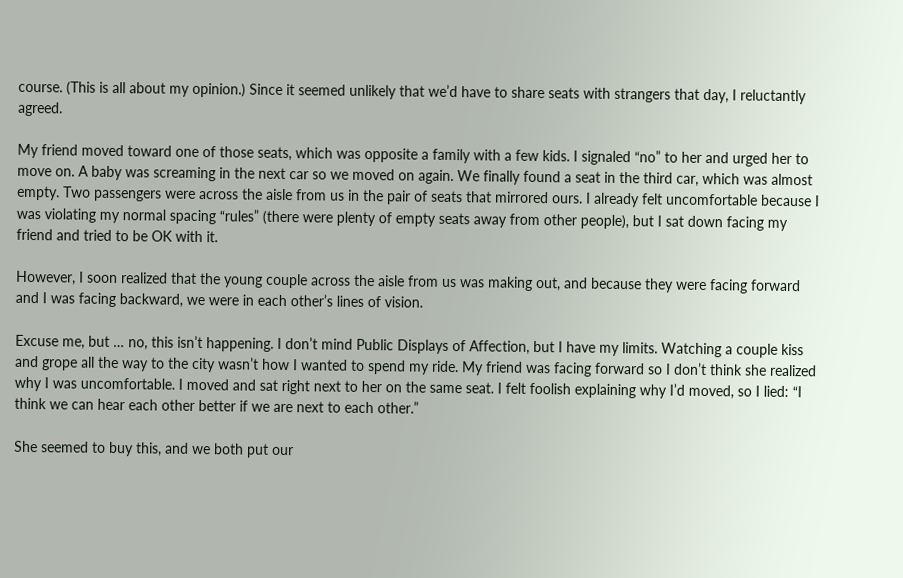course. (This is all about my opinion.) Since it seemed unlikely that we’d have to share seats with strangers that day, I reluctantly agreed.

My friend moved toward one of those seats, which was opposite a family with a few kids. I signaled “no” to her and urged her to move on. A baby was screaming in the next car so we moved on again. We finally found a seat in the third car, which was almost empty. Two passengers were across the aisle from us in the pair of seats that mirrored ours. I already felt uncomfortable because I was violating my normal spacing “rules” (there were plenty of empty seats away from other people), but I sat down facing my friend and tried to be OK with it.

However, I soon realized that the young couple across the aisle from us was making out, and because they were facing forward and I was facing backward, we were in each other’s lines of vision.

Excuse me, but … no, this isn’t happening. I don’t mind Public Displays of Affection, but I have my limits. Watching a couple kiss and grope all the way to the city wasn’t how I wanted to spend my ride. My friend was facing forward so I don’t think she realized why I was uncomfortable. I moved and sat right next to her on the same seat. I felt foolish explaining why I’d moved, so I lied: “I think we can hear each other better if we are next to each other.”

She seemed to buy this, and we both put our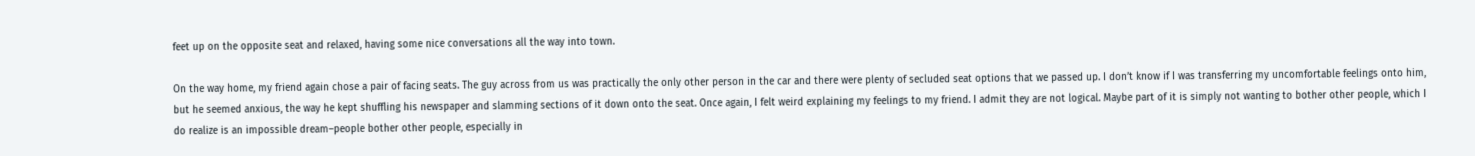feet up on the opposite seat and relaxed, having some nice conversations all the way into town.

On the way home, my friend again chose a pair of facing seats. The guy across from us was practically the only other person in the car and there were plenty of secluded seat options that we passed up. I don’t know if I was transferring my uncomfortable feelings onto him, but he seemed anxious, the way he kept shuffling his newspaper and slamming sections of it down onto the seat. Once again, I felt weird explaining my feelings to my friend. I admit they are not logical. Maybe part of it is simply not wanting to bother other people, which I do realize is an impossible dream–people bother other people, especially in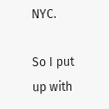NYC.

So I put up with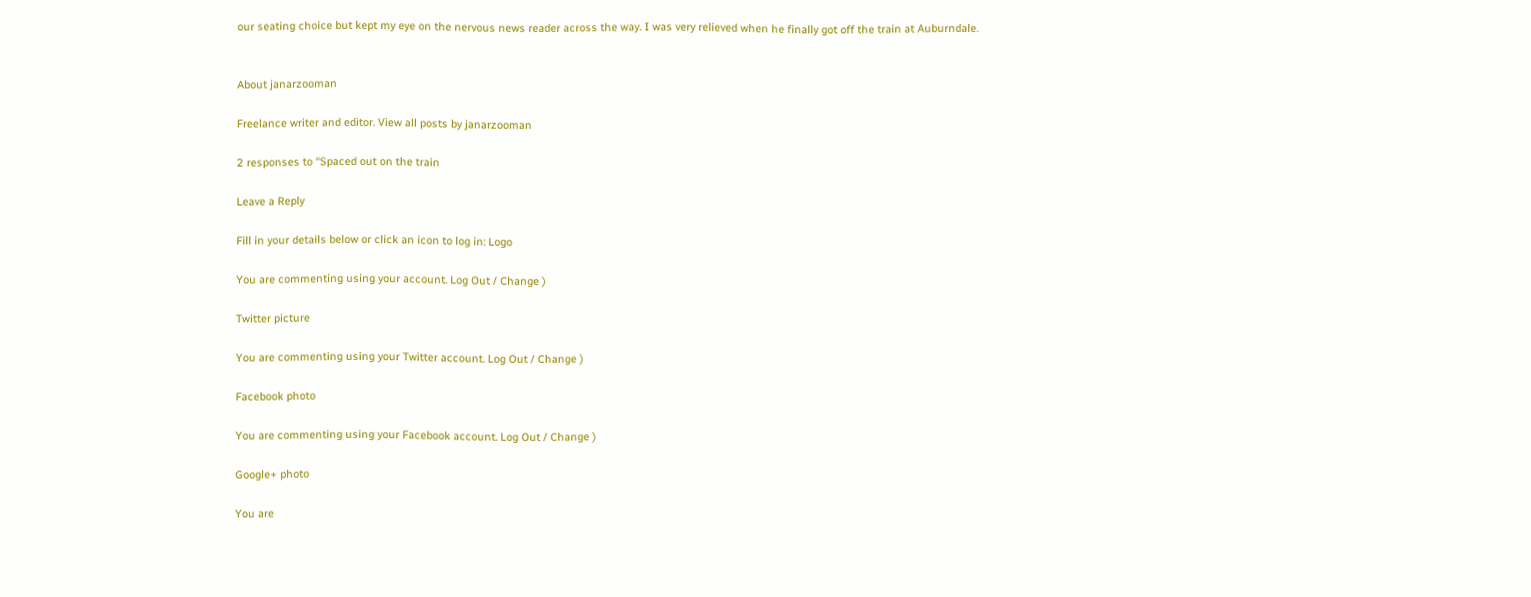our seating choice but kept my eye on the nervous news reader across the way. I was very relieved when he finally got off the train at Auburndale.


About janarzooman

Freelance writer and editor. View all posts by janarzooman

2 responses to “Spaced out on the train

Leave a Reply

Fill in your details below or click an icon to log in: Logo

You are commenting using your account. Log Out / Change )

Twitter picture

You are commenting using your Twitter account. Log Out / Change )

Facebook photo

You are commenting using your Facebook account. Log Out / Change )

Google+ photo

You are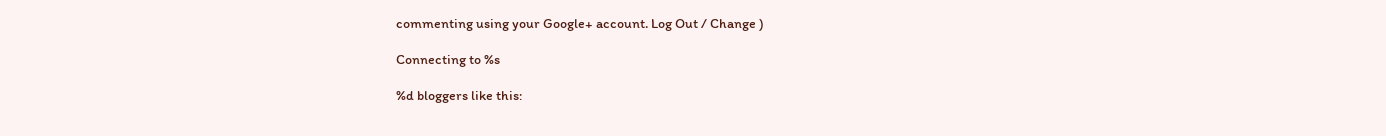commenting using your Google+ account. Log Out / Change )

Connecting to %s

%d bloggers like this: